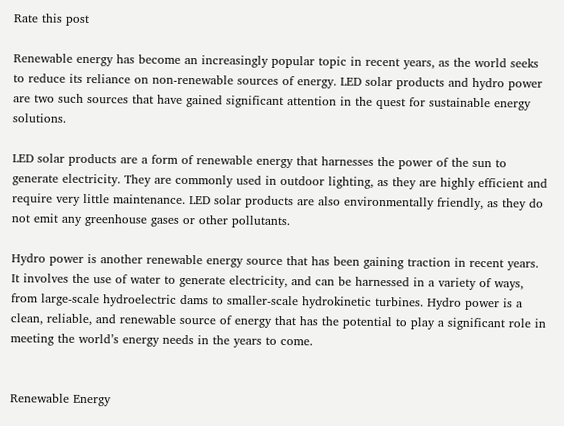Rate this post

Renewable energy has become an increasingly popular topic in recent years, as the world seeks to reduce its reliance on non-renewable sources of energy. LED solar products and hydro power are two such sources that have gained significant attention in the quest for sustainable energy solutions.

LED solar products are a form of renewable energy that harnesses the power of the sun to generate electricity. They are commonly used in outdoor lighting, as they are highly efficient and require very little maintenance. LED solar products are also environmentally friendly, as they do not emit any greenhouse gases or other pollutants.

Hydro power is another renewable energy source that has been gaining traction in recent years. It involves the use of water to generate electricity, and can be harnessed in a variety of ways, from large-scale hydroelectric dams to smaller-scale hydrokinetic turbines. Hydro power is a clean, reliable, and renewable source of energy that has the potential to play a significant role in meeting the world’s energy needs in the years to come.


Renewable Energy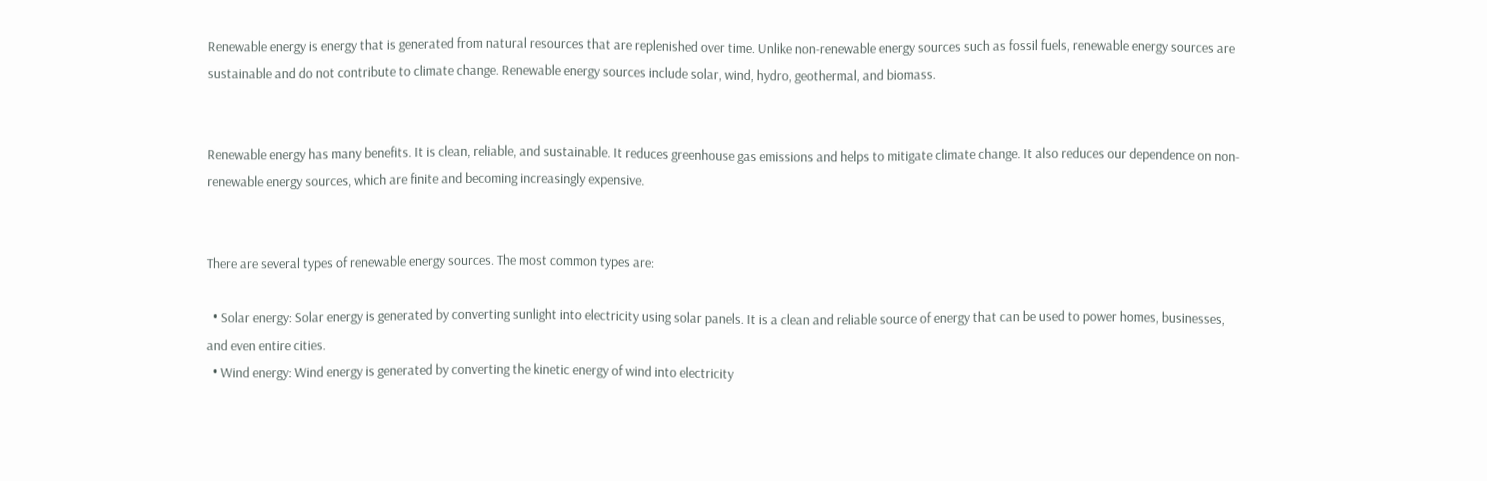Renewable energy is energy that is generated from natural resources that are replenished over time. Unlike non-renewable energy sources such as fossil fuels, renewable energy sources are sustainable and do not contribute to climate change. Renewable energy sources include solar, wind, hydro, geothermal, and biomass.


Renewable energy has many benefits. It is clean, reliable, and sustainable. It reduces greenhouse gas emissions and helps to mitigate climate change. It also reduces our dependence on non-renewable energy sources, which are finite and becoming increasingly expensive.


There are several types of renewable energy sources. The most common types are:

  • Solar energy: Solar energy is generated by converting sunlight into electricity using solar panels. It is a clean and reliable source of energy that can be used to power homes, businesses, and even entire cities.
  • Wind energy: Wind energy is generated by converting the kinetic energy of wind into electricity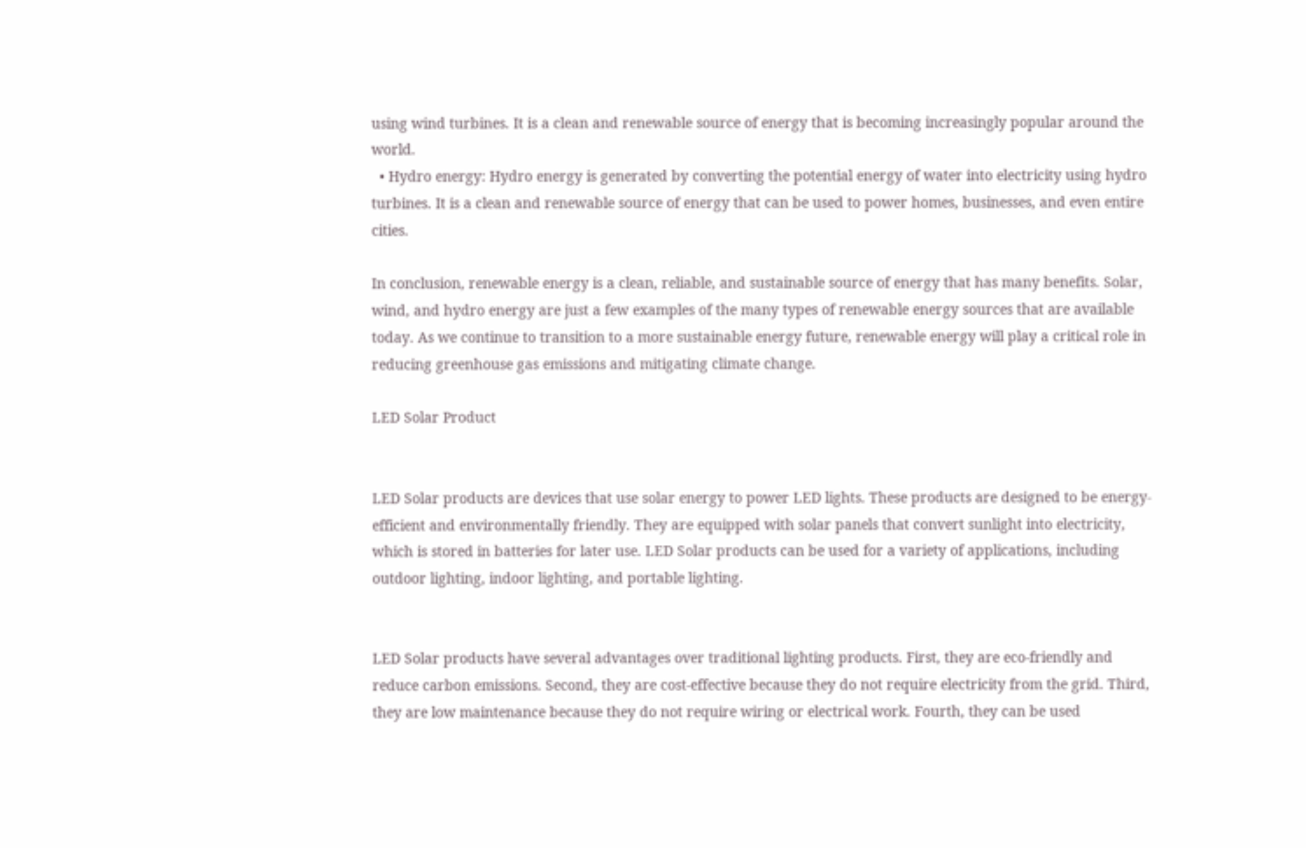using wind turbines. It is a clean and renewable source of energy that is becoming increasingly popular around the world.
  • Hydro energy: Hydro energy is generated by converting the potential energy of water into electricity using hydro turbines. It is a clean and renewable source of energy that can be used to power homes, businesses, and even entire cities.

In conclusion, renewable energy is a clean, reliable, and sustainable source of energy that has many benefits. Solar, wind, and hydro energy are just a few examples of the many types of renewable energy sources that are available today. As we continue to transition to a more sustainable energy future, renewable energy will play a critical role in reducing greenhouse gas emissions and mitigating climate change.

LED Solar Product


LED Solar products are devices that use solar energy to power LED lights. These products are designed to be energy-efficient and environmentally friendly. They are equipped with solar panels that convert sunlight into electricity, which is stored in batteries for later use. LED Solar products can be used for a variety of applications, including outdoor lighting, indoor lighting, and portable lighting.


LED Solar products have several advantages over traditional lighting products. First, they are eco-friendly and reduce carbon emissions. Second, they are cost-effective because they do not require electricity from the grid. Third, they are low maintenance because they do not require wiring or electrical work. Fourth, they can be used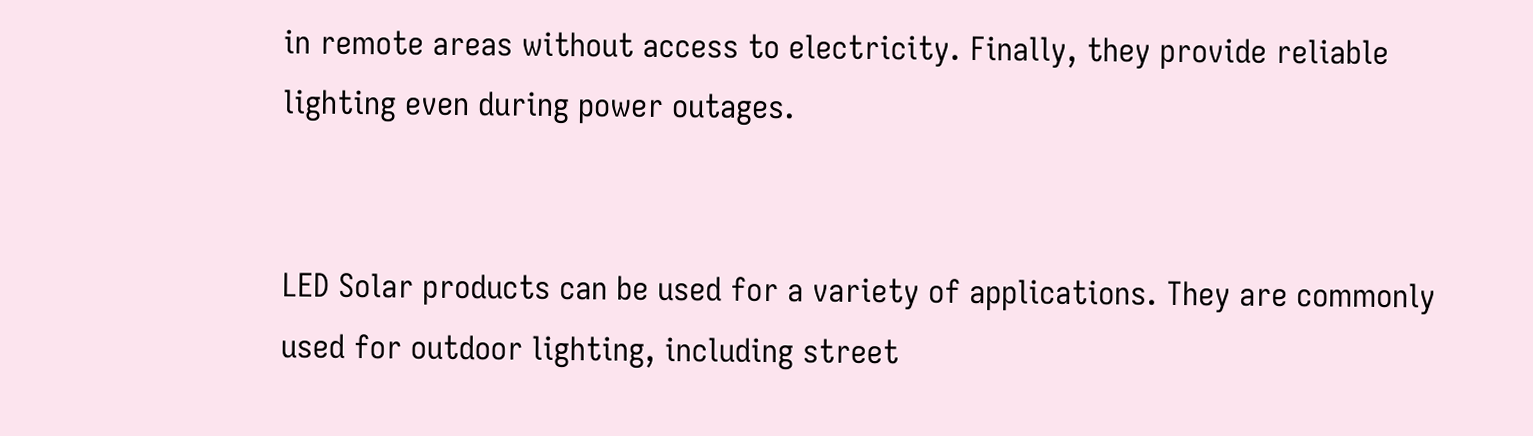in remote areas without access to electricity. Finally, they provide reliable lighting even during power outages.


LED Solar products can be used for a variety of applications. They are commonly used for outdoor lighting, including street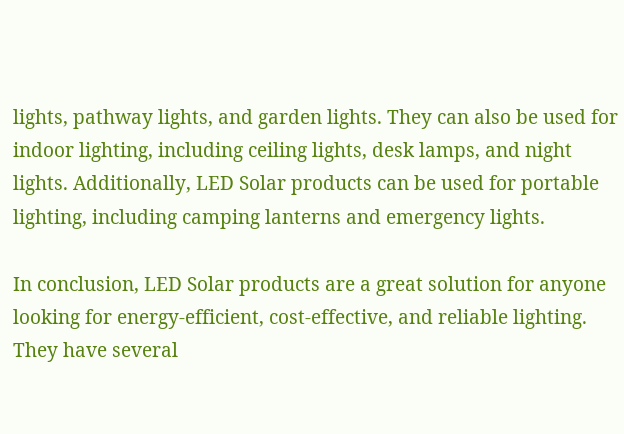lights, pathway lights, and garden lights. They can also be used for indoor lighting, including ceiling lights, desk lamps, and night lights. Additionally, LED Solar products can be used for portable lighting, including camping lanterns and emergency lights.

In conclusion, LED Solar products are a great solution for anyone looking for energy-efficient, cost-effective, and reliable lighting. They have several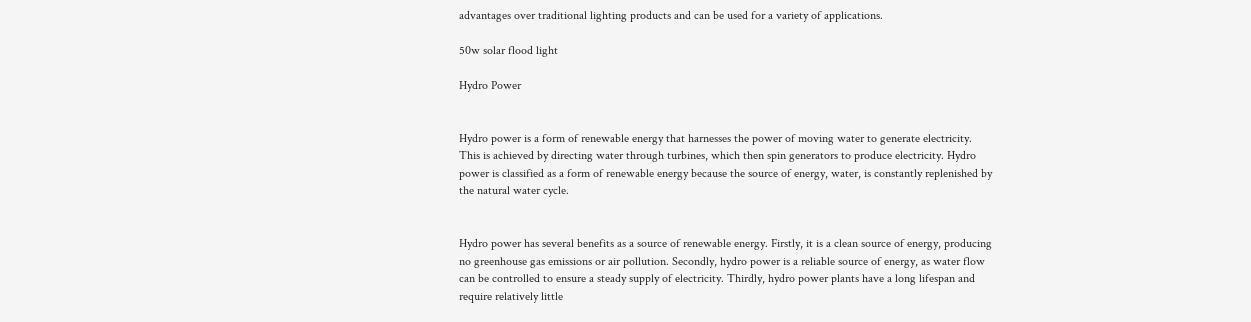advantages over traditional lighting products and can be used for a variety of applications.

50w solar flood light

Hydro Power


Hydro power is a form of renewable energy that harnesses the power of moving water to generate electricity. This is achieved by directing water through turbines, which then spin generators to produce electricity. Hydro power is classified as a form of renewable energy because the source of energy, water, is constantly replenished by the natural water cycle.


Hydro power has several benefits as a source of renewable energy. Firstly, it is a clean source of energy, producing no greenhouse gas emissions or air pollution. Secondly, hydro power is a reliable source of energy, as water flow can be controlled to ensure a steady supply of electricity. Thirdly, hydro power plants have a long lifespan and require relatively little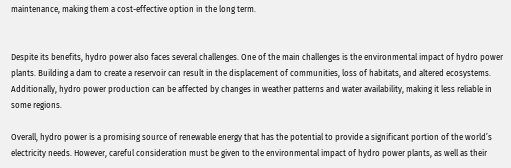maintenance, making them a cost-effective option in the long term.


Despite its benefits, hydro power also faces several challenges. One of the main challenges is the environmental impact of hydro power plants. Building a dam to create a reservoir can result in the displacement of communities, loss of habitats, and altered ecosystems. Additionally, hydro power production can be affected by changes in weather patterns and water availability, making it less reliable in some regions.

Overall, hydro power is a promising source of renewable energy that has the potential to provide a significant portion of the world’s electricity needs. However, careful consideration must be given to the environmental impact of hydro power plants, as well as their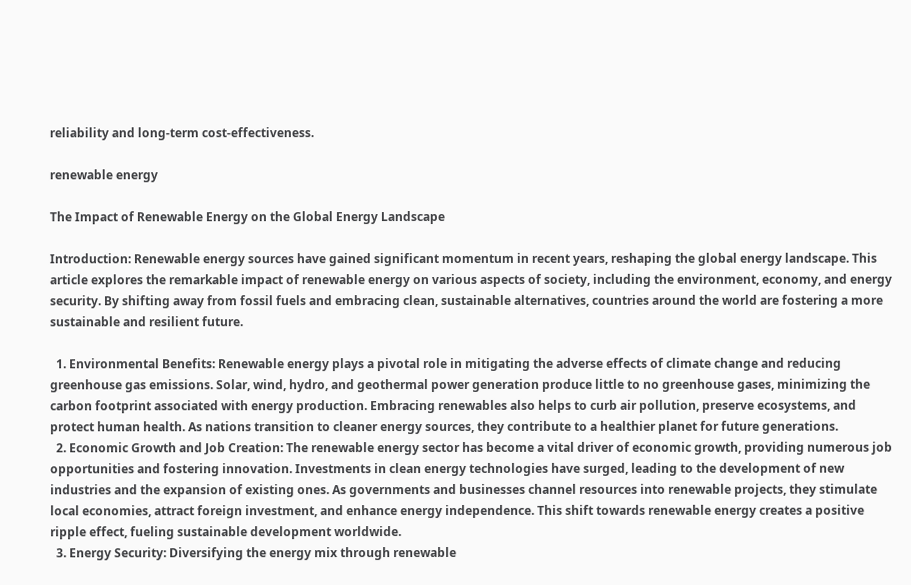reliability and long-term cost-effectiveness.

renewable energy

The Impact of Renewable Energy on the Global Energy Landscape

Introduction: Renewable energy sources have gained significant momentum in recent years, reshaping the global energy landscape. This article explores the remarkable impact of renewable energy on various aspects of society, including the environment, economy, and energy security. By shifting away from fossil fuels and embracing clean, sustainable alternatives, countries around the world are fostering a more sustainable and resilient future.

  1. Environmental Benefits: Renewable energy plays a pivotal role in mitigating the adverse effects of climate change and reducing greenhouse gas emissions. Solar, wind, hydro, and geothermal power generation produce little to no greenhouse gases, minimizing the carbon footprint associated with energy production. Embracing renewables also helps to curb air pollution, preserve ecosystems, and protect human health. As nations transition to cleaner energy sources, they contribute to a healthier planet for future generations.
  2. Economic Growth and Job Creation: The renewable energy sector has become a vital driver of economic growth, providing numerous job opportunities and fostering innovation. Investments in clean energy technologies have surged, leading to the development of new industries and the expansion of existing ones. As governments and businesses channel resources into renewable projects, they stimulate local economies, attract foreign investment, and enhance energy independence. This shift towards renewable energy creates a positive ripple effect, fueling sustainable development worldwide.
  3. Energy Security: Diversifying the energy mix through renewable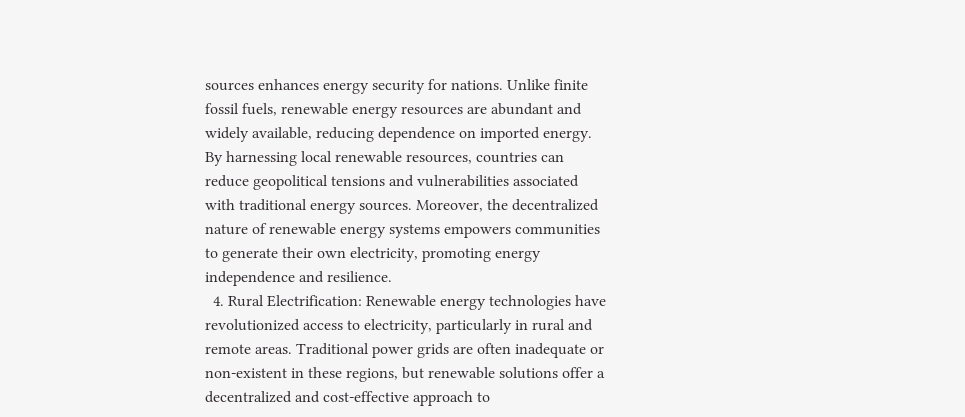sources enhances energy security for nations. Unlike finite fossil fuels, renewable energy resources are abundant and widely available, reducing dependence on imported energy. By harnessing local renewable resources, countries can reduce geopolitical tensions and vulnerabilities associated with traditional energy sources. Moreover, the decentralized nature of renewable energy systems empowers communities to generate their own electricity, promoting energy independence and resilience.
  4. Rural Electrification: Renewable energy technologies have revolutionized access to electricity, particularly in rural and remote areas. Traditional power grids are often inadequate or non-existent in these regions, but renewable solutions offer a decentralized and cost-effective approach to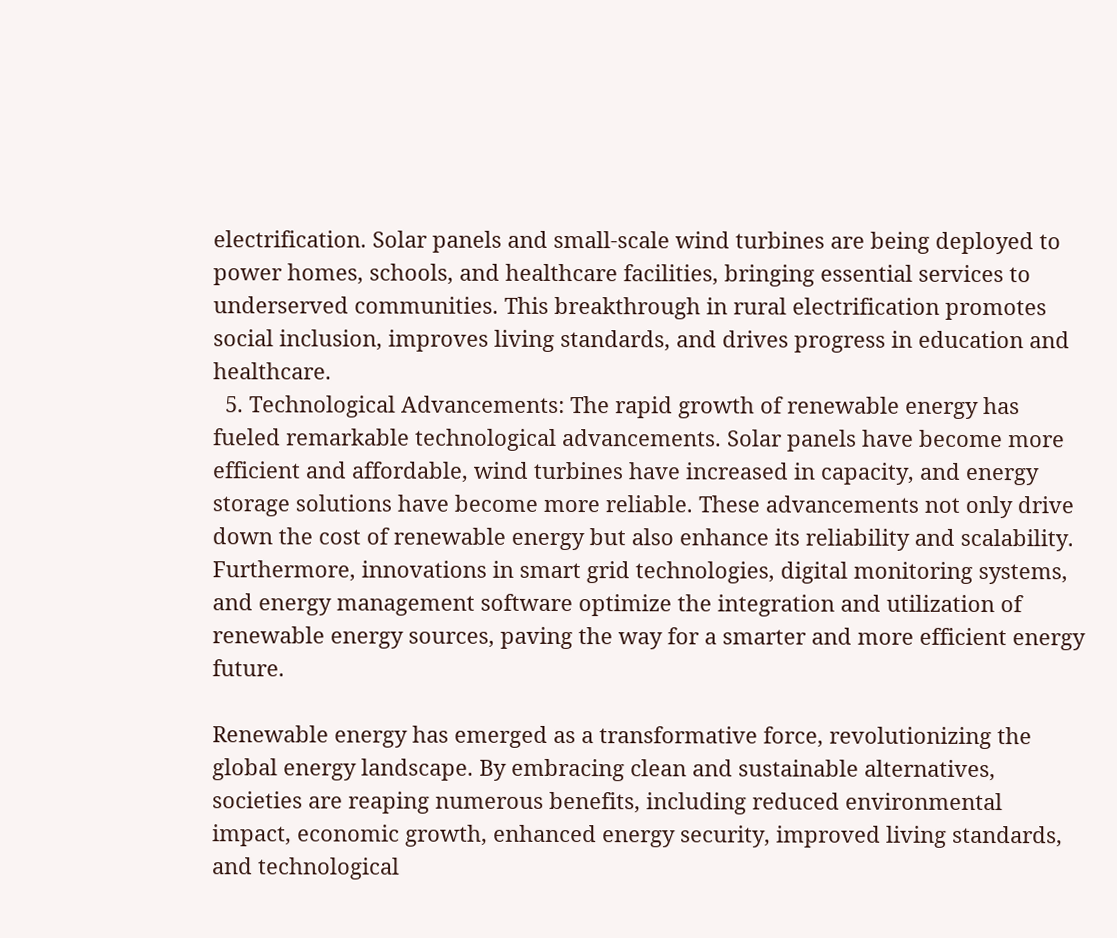electrification. Solar panels and small-scale wind turbines are being deployed to power homes, schools, and healthcare facilities, bringing essential services to underserved communities. This breakthrough in rural electrification promotes social inclusion, improves living standards, and drives progress in education and healthcare.
  5. Technological Advancements: The rapid growth of renewable energy has fueled remarkable technological advancements. Solar panels have become more efficient and affordable, wind turbines have increased in capacity, and energy storage solutions have become more reliable. These advancements not only drive down the cost of renewable energy but also enhance its reliability and scalability. Furthermore, innovations in smart grid technologies, digital monitoring systems, and energy management software optimize the integration and utilization of renewable energy sources, paving the way for a smarter and more efficient energy future.

Renewable energy has emerged as a transformative force, revolutionizing the global energy landscape. By embracing clean and sustainable alternatives, societies are reaping numerous benefits, including reduced environmental impact, economic growth, enhanced energy security, improved living standards, and technological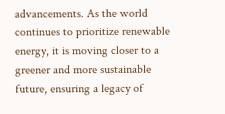advancements. As the world continues to prioritize renewable energy, it is moving closer to a greener and more sustainable future, ensuring a legacy of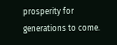prosperity for generations to come.